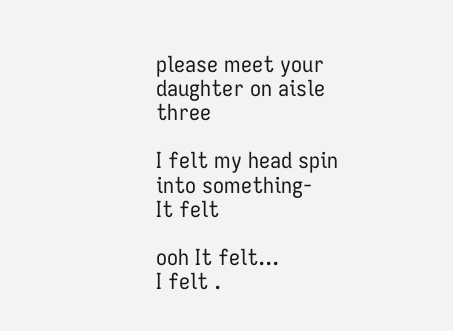please meet your daughter on aisle three

I felt my head spin into something-
It felt

ooh It felt...
I felt .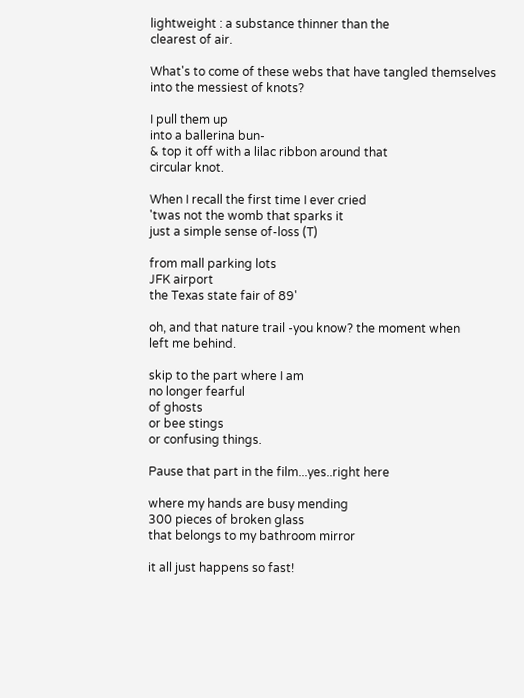lightweight : a substance thinner than the
clearest of air.

What's to come of these webs that have tangled themselves
into the messiest of knots?

I pull them up
into a ballerina bun-
& top it off with a lilac ribbon around that
circular knot.

When I recall the first time I ever cried
'twas not the womb that sparks it
just a simple sense of-loss (T)

from mall parking lots
JFK airport
the Texas state fair of 89'

oh, and that nature trail -you know? the moment when
left me behind.

skip to the part where I am
no longer fearful
of ghosts
or bee stings
or confusing things.

Pause that part in the film...yes..right here

where my hands are busy mending
300 pieces of broken glass
that belongs to my bathroom mirror

it all just happens so fast!